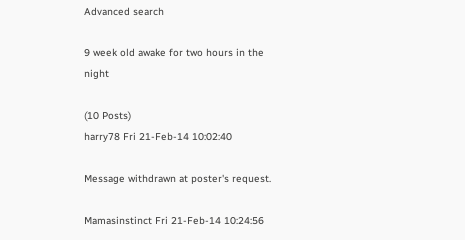Advanced search

9 week old awake for two hours in the night

(10 Posts)
harry78 Fri 21-Feb-14 10:02:40

Message withdrawn at poster's request.

Mamasinstinct Fri 21-Feb-14 10:24:56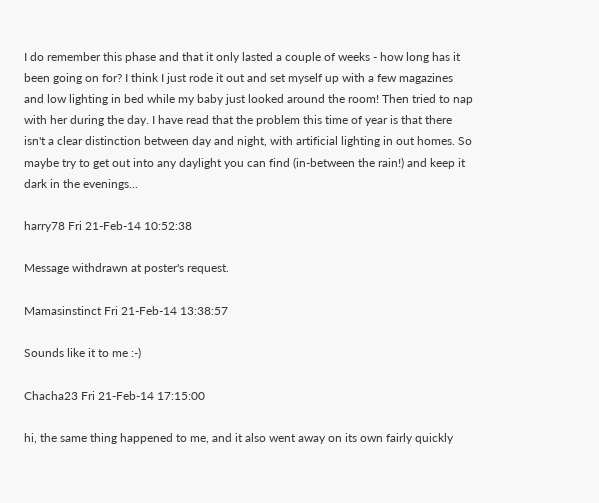I do remember this phase and that it only lasted a couple of weeks - how long has it been going on for? I think I just rode it out and set myself up with a few magazines and low lighting in bed while my baby just looked around the room! Then tried to nap with her during the day. I have read that the problem this time of year is that there isn't a clear distinction between day and night, with artificial lighting in out homes. So maybe try to get out into any daylight you can find (in-between the rain!) and keep it dark in the evenings...

harry78 Fri 21-Feb-14 10:52:38

Message withdrawn at poster's request.

Mamasinstinct Fri 21-Feb-14 13:38:57

Sounds like it to me :-)

Chacha23 Fri 21-Feb-14 17:15:00

hi, the same thing happened to me, and it also went away on its own fairly quickly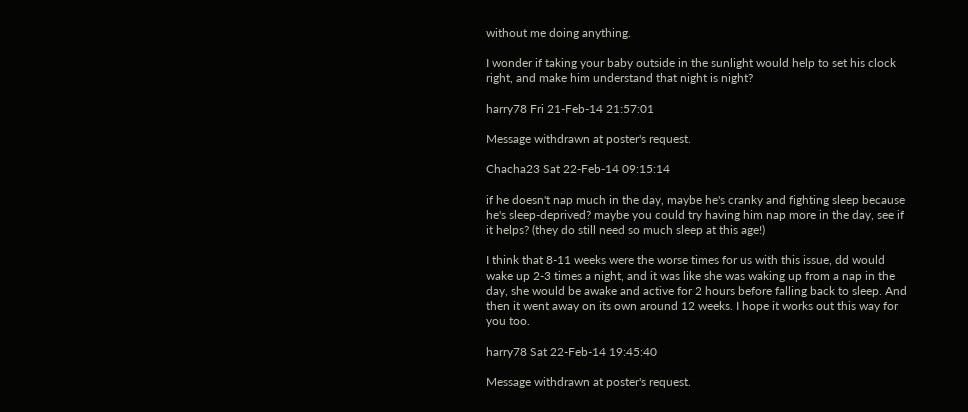without me doing anything.

I wonder if taking your baby outside in the sunlight would help to set his clock right, and make him understand that night is night?

harry78 Fri 21-Feb-14 21:57:01

Message withdrawn at poster's request.

Chacha23 Sat 22-Feb-14 09:15:14

if he doesn't nap much in the day, maybe he's cranky and fighting sleep because he's sleep-deprived? maybe you could try having him nap more in the day, see if it helps? (they do still need so much sleep at this age!)

I think that 8-11 weeks were the worse times for us with this issue, dd would wake up 2-3 times a night, and it was like she was waking up from a nap in the day, she would be awake and active for 2 hours before falling back to sleep. And then it went away on its own around 12 weeks. I hope it works out this way for you too.

harry78 Sat 22-Feb-14 19:45:40

Message withdrawn at poster's request.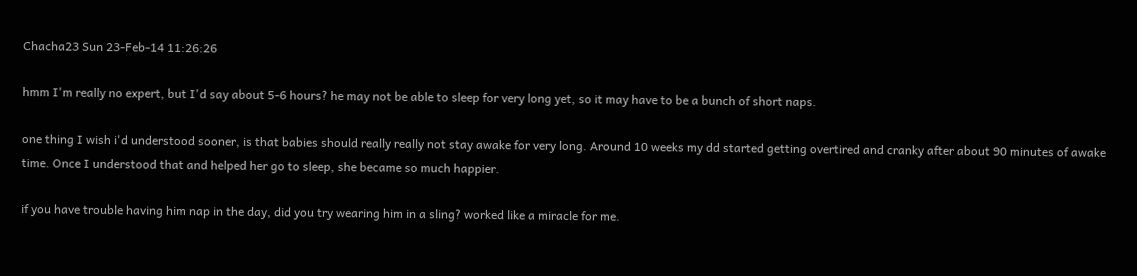Chacha23 Sun 23-Feb-14 11:26:26

hmm I'm really no expert, but I'd say about 5-6 hours? he may not be able to sleep for very long yet, so it may have to be a bunch of short naps.

one thing I wish i'd understood sooner, is that babies should really really not stay awake for very long. Around 10 weeks my dd started getting overtired and cranky after about 90 minutes of awake time. Once I understood that and helped her go to sleep, she became so much happier.

if you have trouble having him nap in the day, did you try wearing him in a sling? worked like a miracle for me.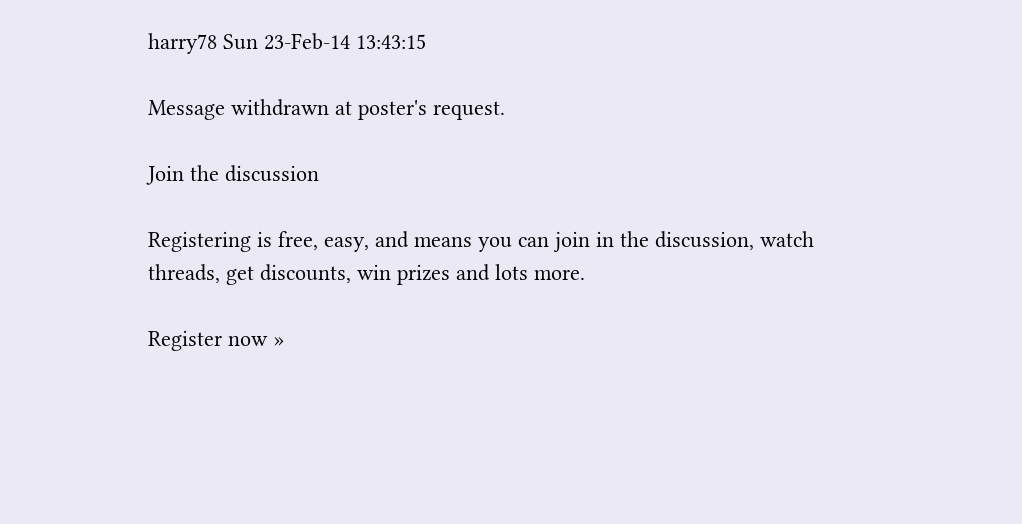harry78 Sun 23-Feb-14 13:43:15

Message withdrawn at poster's request.

Join the discussion

Registering is free, easy, and means you can join in the discussion, watch threads, get discounts, win prizes and lots more.

Register now »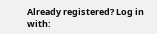Already registered? Log in with: